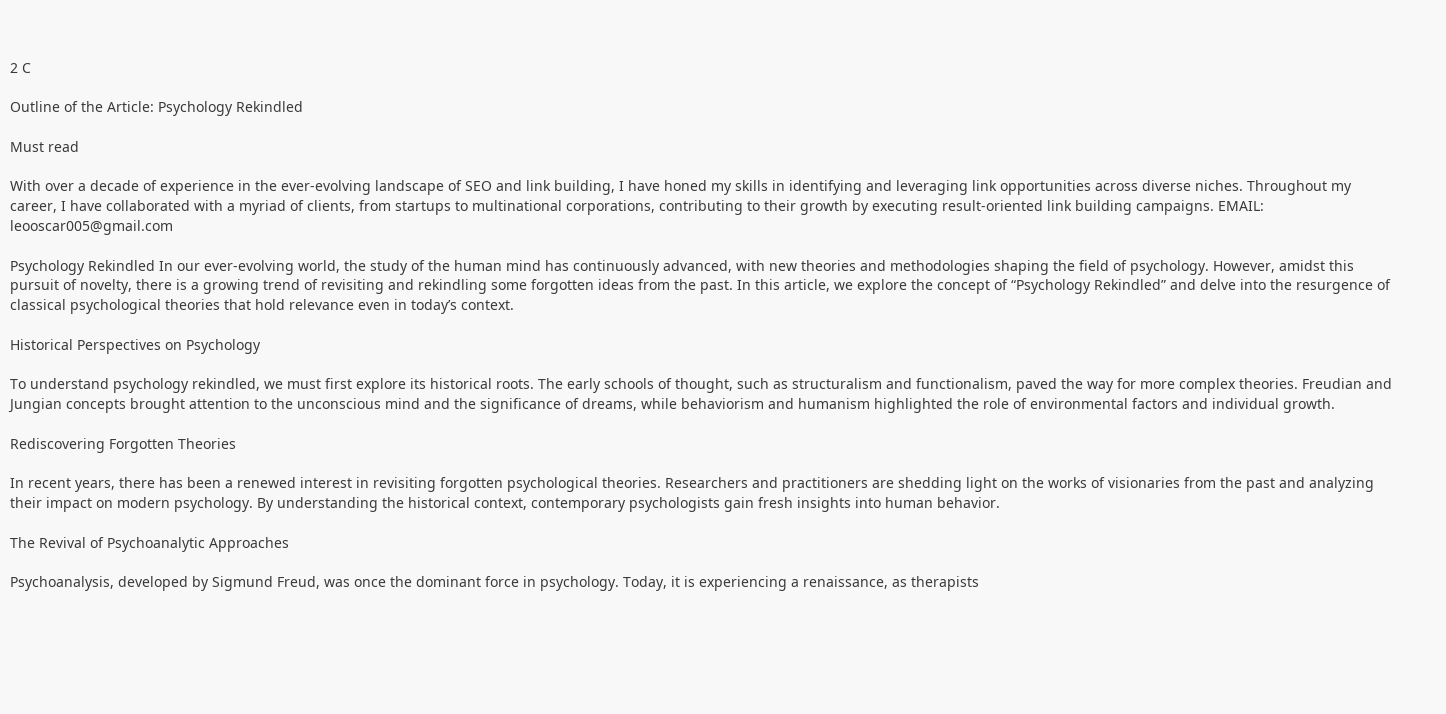2 C

Outline of the Article: Psychology Rekindled

Must read

With over a decade of experience in the ever-evolving landscape of SEO and link building, I have honed my skills in identifying and leveraging link opportunities across diverse niches. Throughout my career, I have collaborated with a myriad of clients, from startups to multinational corporations, contributing to their growth by executing result-oriented link building campaigns. EMAIL: leooscar005@gmail.com

Psychology Rekindled In our ever-evolving world, the study of the human mind has continuously advanced, with new theories and methodologies shaping the field of psychology. However, amidst this pursuit of novelty, there is a growing trend of revisiting and rekindling some forgotten ideas from the past. In this article, we explore the concept of “Psychology Rekindled” and delve into the resurgence of classical psychological theories that hold relevance even in today’s context.

Historical Perspectives on Psychology

To understand psychology rekindled, we must first explore its historical roots. The early schools of thought, such as structuralism and functionalism, paved the way for more complex theories. Freudian and Jungian concepts brought attention to the unconscious mind and the significance of dreams, while behaviorism and humanism highlighted the role of environmental factors and individual growth.

Rediscovering Forgotten Theories

In recent years, there has been a renewed interest in revisiting forgotten psychological theories. Researchers and practitioners are shedding light on the works of visionaries from the past and analyzing their impact on modern psychology. By understanding the historical context, contemporary psychologists gain fresh insights into human behavior.

The Revival of Psychoanalytic Approaches

Psychoanalysis, developed by Sigmund Freud, was once the dominant force in psychology. Today, it is experiencing a renaissance, as therapists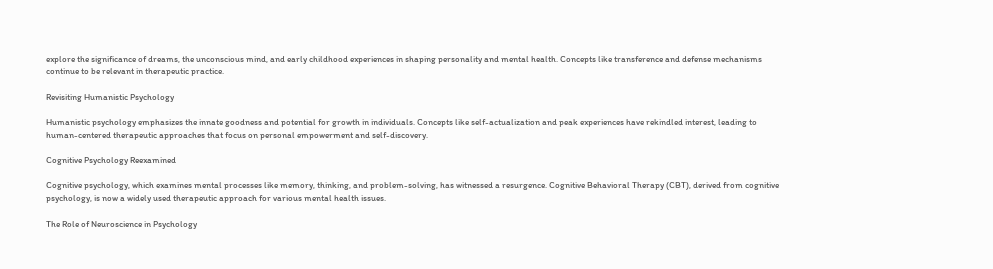explore the significance of dreams, the unconscious mind, and early childhood experiences in shaping personality and mental health. Concepts like transference and defense mechanisms continue to be relevant in therapeutic practice.

Revisiting Humanistic Psychology

Humanistic psychology emphasizes the innate goodness and potential for growth in individuals. Concepts like self-actualization and peak experiences have rekindled interest, leading to human-centered therapeutic approaches that focus on personal empowerment and self-discovery.

Cognitive Psychology Reexamined

Cognitive psychology, which examines mental processes like memory, thinking, and problem-solving, has witnessed a resurgence. Cognitive Behavioral Therapy (CBT), derived from cognitive psychology, is now a widely used therapeutic approach for various mental health issues.

The Role of Neuroscience in Psychology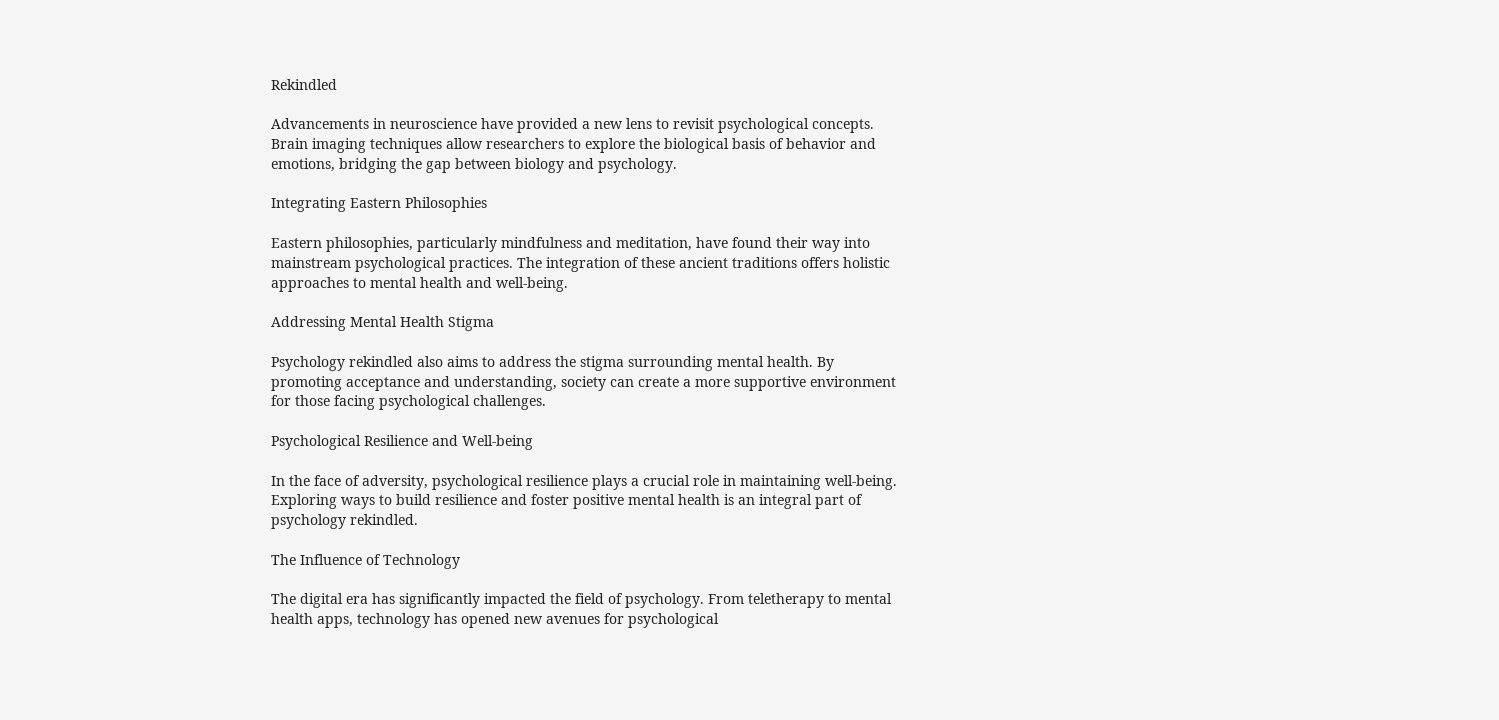Rekindled

Advancements in neuroscience have provided a new lens to revisit psychological concepts. Brain imaging techniques allow researchers to explore the biological basis of behavior and emotions, bridging the gap between biology and psychology.

Integrating Eastern Philosophies

Eastern philosophies, particularly mindfulness and meditation, have found their way into mainstream psychological practices. The integration of these ancient traditions offers holistic approaches to mental health and well-being.

Addressing Mental Health Stigma

Psychology rekindled also aims to address the stigma surrounding mental health. By promoting acceptance and understanding, society can create a more supportive environment for those facing psychological challenges.

Psychological Resilience and Well-being

In the face of adversity, psychological resilience plays a crucial role in maintaining well-being. Exploring ways to build resilience and foster positive mental health is an integral part of psychology rekindled.

The Influence of Technology

The digital era has significantly impacted the field of psychology. From teletherapy to mental health apps, technology has opened new avenues for psychological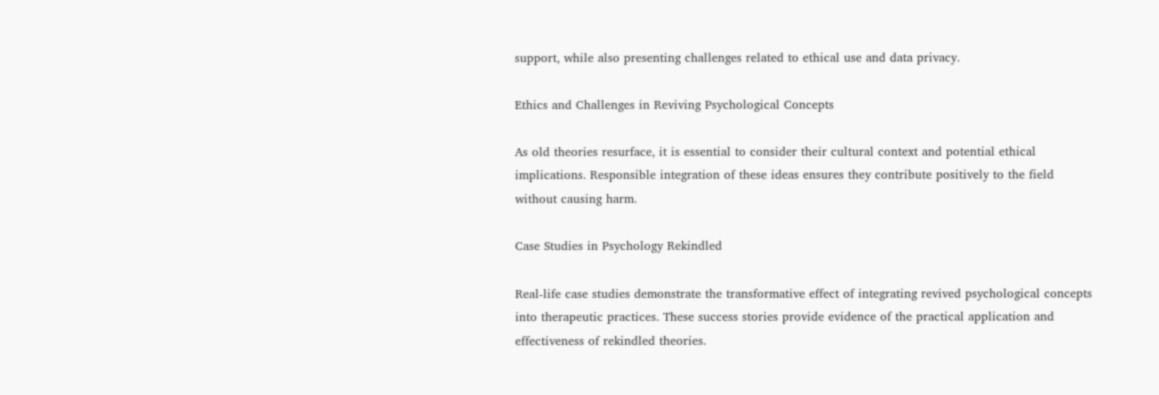support, while also presenting challenges related to ethical use and data privacy.

Ethics and Challenges in Reviving Psychological Concepts

As old theories resurface, it is essential to consider their cultural context and potential ethical implications. Responsible integration of these ideas ensures they contribute positively to the field without causing harm.

Case Studies in Psychology Rekindled

Real-life case studies demonstrate the transformative effect of integrating revived psychological concepts into therapeutic practices. These success stories provide evidence of the practical application and effectiveness of rekindled theories.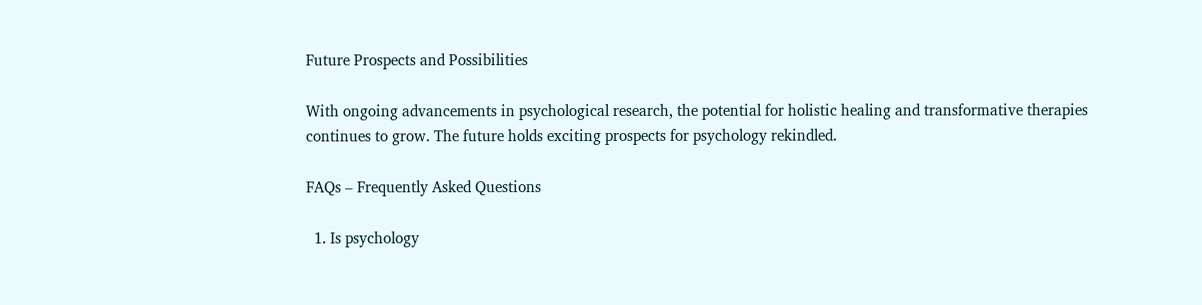Future Prospects and Possibilities

With ongoing advancements in psychological research, the potential for holistic healing and transformative therapies continues to grow. The future holds exciting prospects for psychology rekindled.

FAQs – Frequently Asked Questions

  1. Is psychology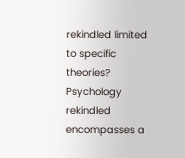rekindled limited to specific theories? Psychology rekindled encompasses a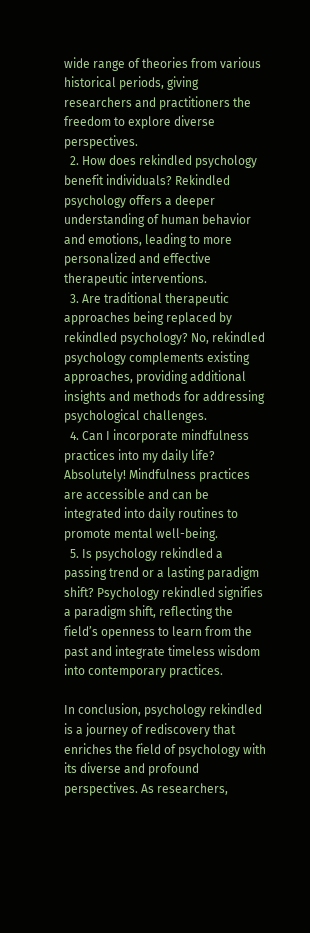wide range of theories from various historical periods, giving researchers and practitioners the freedom to explore diverse perspectives.
  2. How does rekindled psychology benefit individuals? Rekindled psychology offers a deeper understanding of human behavior and emotions, leading to more personalized and effective therapeutic interventions.
  3. Are traditional therapeutic approaches being replaced by rekindled psychology? No, rekindled psychology complements existing approaches, providing additional insights and methods for addressing psychological challenges.
  4. Can I incorporate mindfulness practices into my daily life? Absolutely! Mindfulness practices are accessible and can be integrated into daily routines to promote mental well-being.
  5. Is psychology rekindled a passing trend or a lasting paradigm shift? Psychology rekindled signifies a paradigm shift, reflecting the field’s openness to learn from the past and integrate timeless wisdom into contemporary practices.

In conclusion, psychology rekindled is a journey of rediscovery that enriches the field of psychology with its diverse and profound perspectives. As researchers,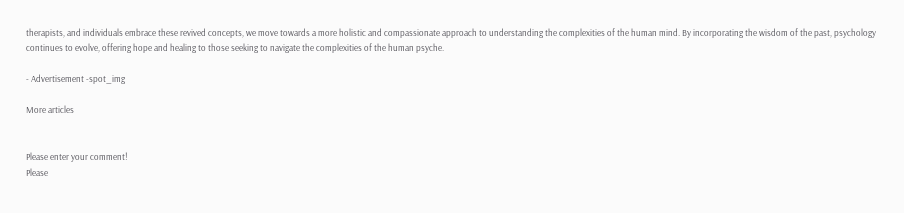therapists, and individuals embrace these revived concepts, we move towards a more holistic and compassionate approach to understanding the complexities of the human mind. By incorporating the wisdom of the past, psychology continues to evolve, offering hope and healing to those seeking to navigate the complexities of the human psyche.

- Advertisement -spot_img

More articles


Please enter your comment!
Please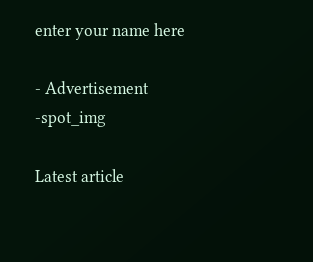enter your name here

- Advertisement -spot_img

Latest article